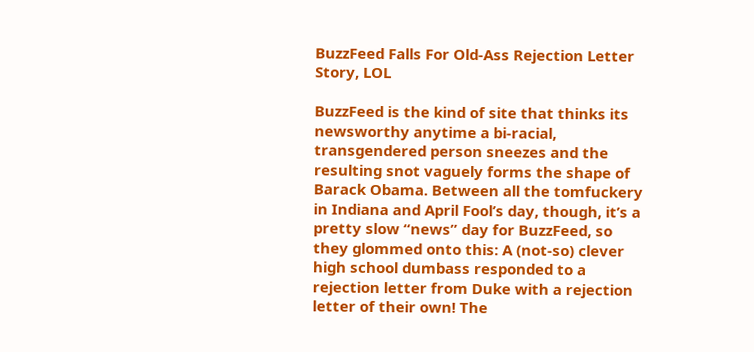BuzzFeed Falls For Old-Ass Rejection Letter Story, LOL

BuzzFeed is the kind of site that thinks its newsworthy anytime a bi-racial, transgendered person sneezes and the resulting snot vaguely forms the shape of Barack Obama. Between all the tomfuckery in Indiana and April Fool’s day, though, it’s a pretty slow “news” day for BuzzFeed, so they glommed onto this: A (not-so) clever high school dumbass responded to a rejection letter from Duke with a rejection letter of their own! The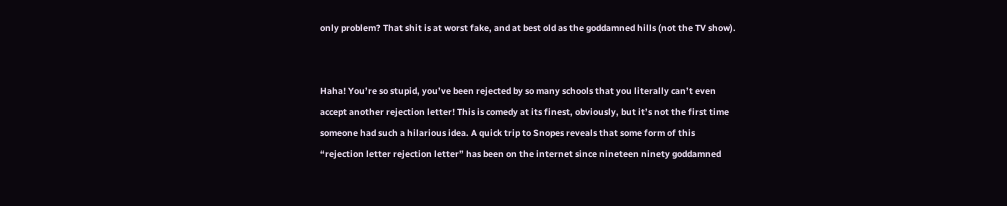only problem? That shit is at worst fake, and at best old as the goddamned hills (not the TV show).


Haha! You’re so stupid, you’ve been rejected by so many schools that you literally can’t even accept another rejection letter! This is comedy at its finest, obviously, but it’s not the first time someone had such a hilarious idea. A quick trip to Snopes reveals that some form of this “rejection letter rejection letter” has been on the internet since nineteen ninety goddamned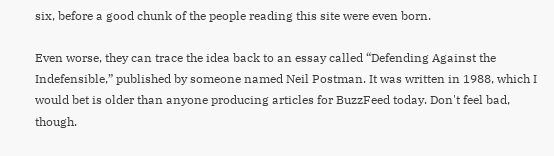six, before a good chunk of the people reading this site were even born.

Even worse, they can trace the idea back to an essay called “Defending Against the Indefensible,” published by someone named Neil Postman. It was written in 1988, which I would bet is older than anyone producing articles for BuzzFeed today. Don't feel bad, though.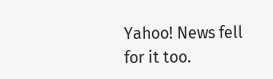Yahoo! News fell for it too.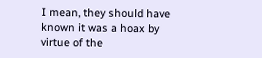I mean, they should have known it was a hoax by virtue of the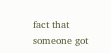fact that someone got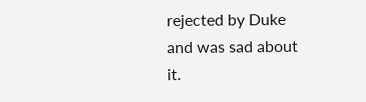rejected by Duke and was sad about it.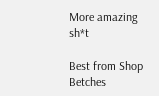More amazing sh*t

Best from Shop Betches